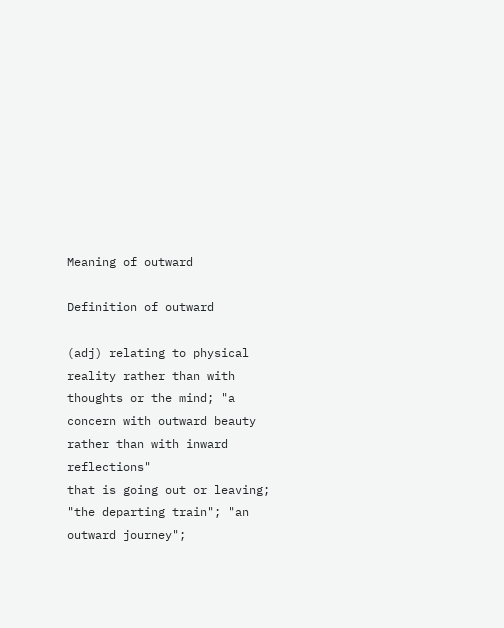Meaning of outward

Definition of outward

(adj) relating to physical reality rather than with thoughts or the mind; "a concern with outward beauty rather than with inward reflections"
that is going out or leaving; "the departing train"; "an outward journey";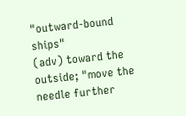"outward-bound ships"
(adv) toward the outside; "move the needle further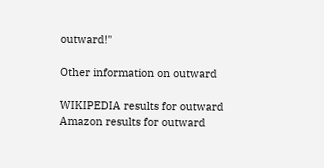outward!"

Other information on outward

WIKIPEDIA results for outward
Amazon results for outward